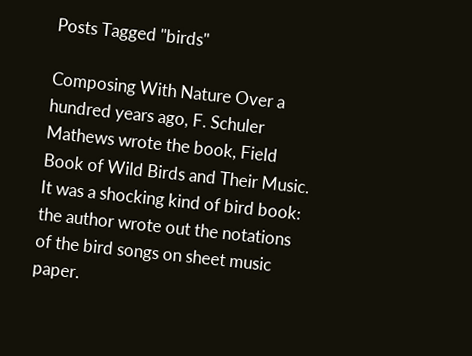Posts Tagged "birds"

Composing With Nature Over a hundred years ago, F. Schuler Mathews wrote the book, Field Book of Wild Birds and Their Music.  It was a shocking kind of bird book: the author wrote out the notations of the bird songs on sheet music paper.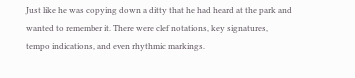Just like he was copying down a ditty that he had heard at the park and wanted to remember it. There were clef notations, key signatures, tempo indications, and even rhythmic markings.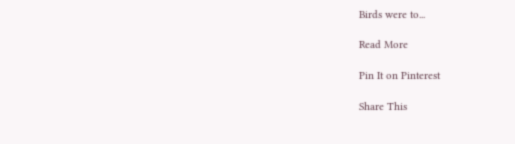Birds were to...

Read More

Pin It on Pinterest

Share This